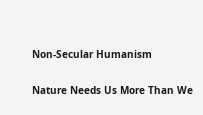Non-Secular Humanism

Nature Needs Us More Than We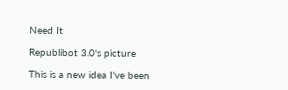Need It

Republibot 3.0's picture

This is a new idea I've been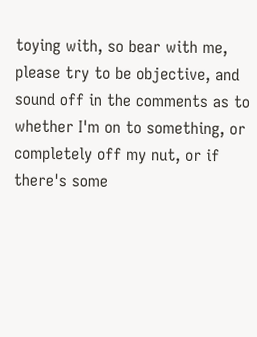toying with, so bear with me, please try to be objective, and sound off in the comments as to whether I'm on to something, or completely off my nut, or if there's some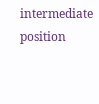intermediate position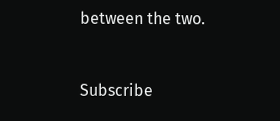between the two.


Subscribe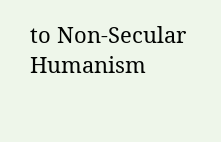to Non-Secular Humanism